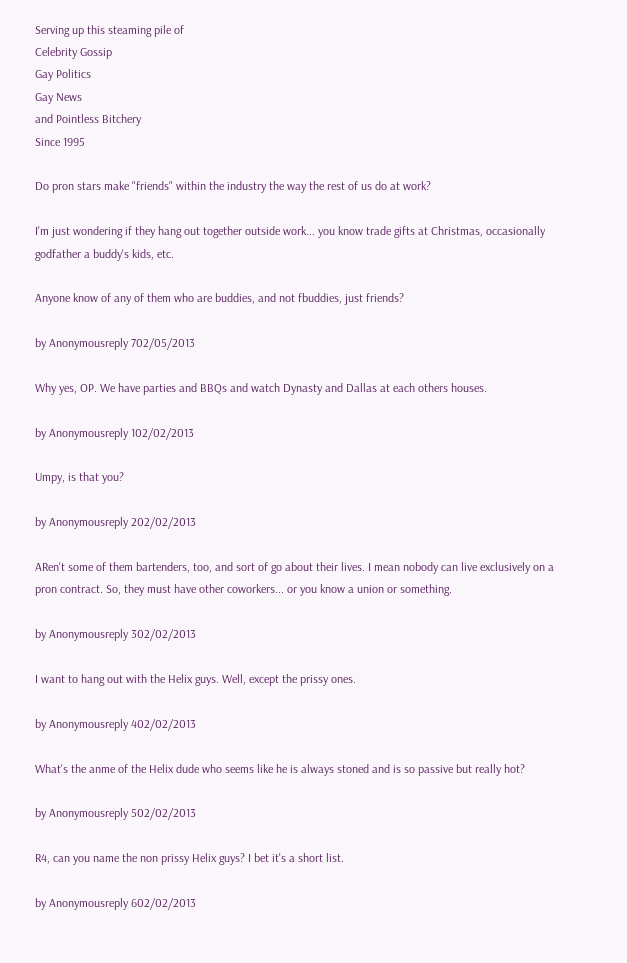Serving up this steaming pile of
Celebrity Gossip
Gay Politics
Gay News
and Pointless Bitchery
Since 1995

Do pron stars make "friends" within the industry the way the rest of us do at work?

I'm just wondering if they hang out together outside work... you know trade gifts at Christmas, occasionally godfather a buddy's kids, etc.

Anyone know of any of them who are buddies, and not fbuddies, just friends?

by Anonymousreply 702/05/2013

Why yes, OP. We have parties and BBQs and watch Dynasty and Dallas at each others houses.

by Anonymousreply 102/02/2013

Umpy, is that you?

by Anonymousreply 202/02/2013

ARen't some of them bartenders, too, and sort of go about their lives. I mean nobody can live exclusively on a pron contract. So, they must have other coworkers... or you know a union or something.

by Anonymousreply 302/02/2013

I want to hang out with the Helix guys. Well, except the prissy ones.

by Anonymousreply 402/02/2013

What's the anme of the Helix dude who seems like he is always stoned and is so passive but really hot?

by Anonymousreply 502/02/2013

R4, can you name the non prissy Helix guys? I bet it's a short list.

by Anonymousreply 602/02/2013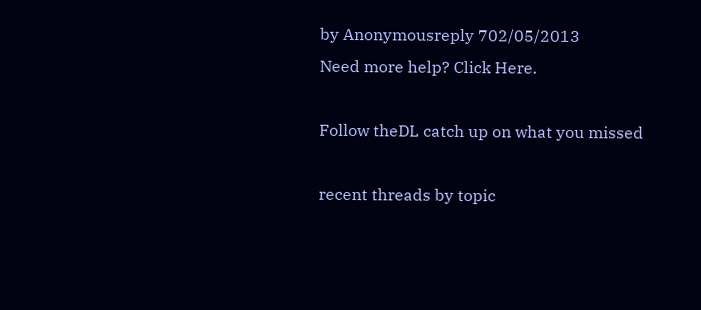by Anonymousreply 702/05/2013
Need more help? Click Here.

Follow theDL catch up on what you missed

recent threads by topic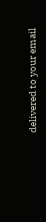delivered to your email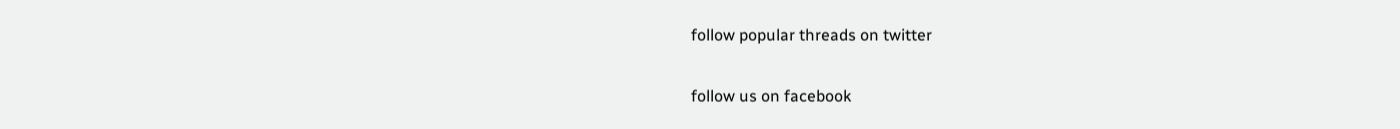follow popular threads on twitter

follow us on facebook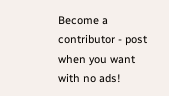Become a contributor - post when you want with no ads!